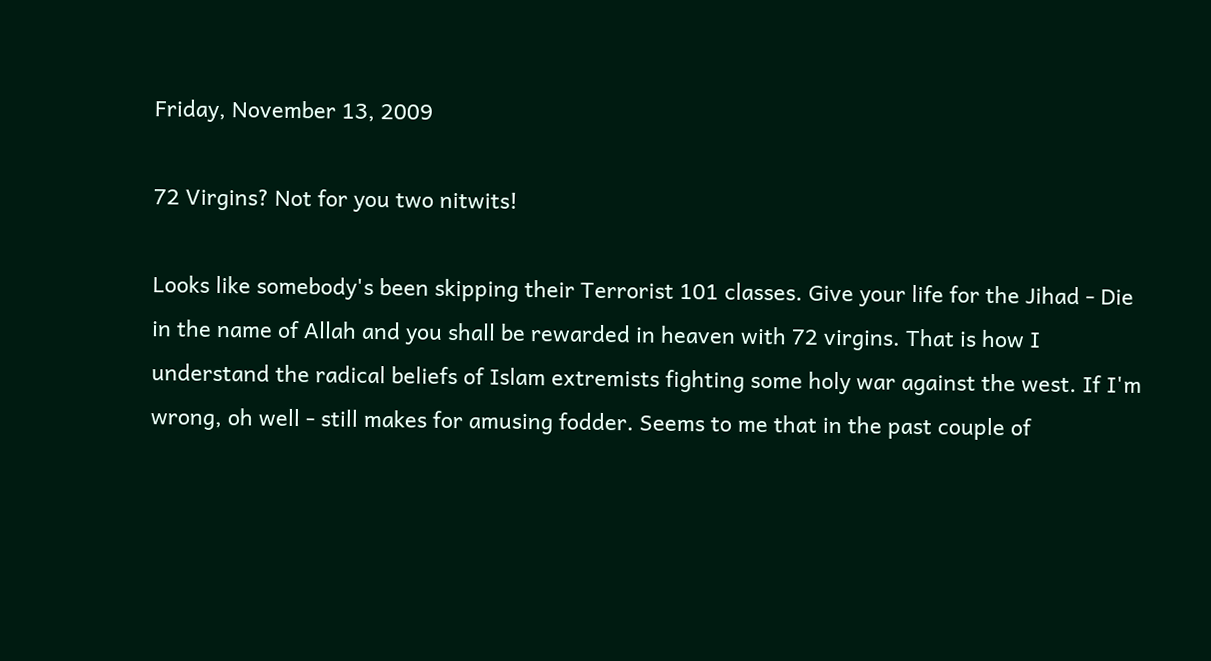Friday, November 13, 2009

72 Virgins? Not for you two nitwits!

Looks like somebody's been skipping their Terrorist 101 classes. Give your life for the Jihad - Die in the name of Allah and you shall be rewarded in heaven with 72 virgins. That is how I understand the radical beliefs of Islam extremists fighting some holy war against the west. If I'm wrong, oh well - still makes for amusing fodder. Seems to me that in the past couple of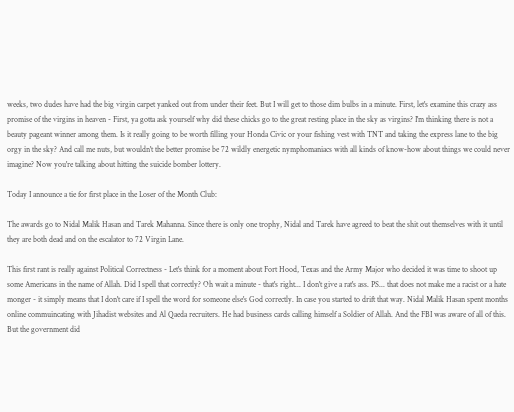weeks, two dudes have had the big virgin carpet yanked out from under their feet. But I will get to those dim bulbs in a minute. First, let's examine this crazy ass promise of the virgins in heaven - First, ya gotta ask yourself why did these chicks go to the great resting place in the sky as virgins? I'm thinking there is not a beauty pageant winner among them. Is it really going to be worth filling your Honda Civic or your fishing vest with TNT and taking the express lane to the big orgy in the sky? And call me nuts, but wouldn't the better promise be 72 wildly energetic nymphomaniacs with all kinds of know-how about things we could never imagine? Now you're talking about hitting the suicide bomber lottery.

Today I announce a tie for first place in the Loser of the Month Club:

The awards go to Nidal Malik Hasan and Tarek Mahanna. Since there is only one trophy, Nidal and Tarek have agreed to beat the shit out themselves with it until they are both dead and on the escalator to 72 Virgin Lane.

This first rant is really against Political Correctness - Let's think for a moment about Fort Hood, Texas and the Army Major who decided it was time to shoot up some Americans in the name of Allah. Did I spell that correctly? Oh wait a minute - that's right... I don't give a rat's ass. PS... that does not make me a racist or a hate monger - it simply means that I don't care if I spell the word for someone else's God correctly. In case you started to drift that way. Nidal Malik Hasan spent months online commuincating with Jihadist websites and Al Qaeda recruiters. He had business cards calling himself a Soldier of Allah. And the FBI was aware of all of this. But the government did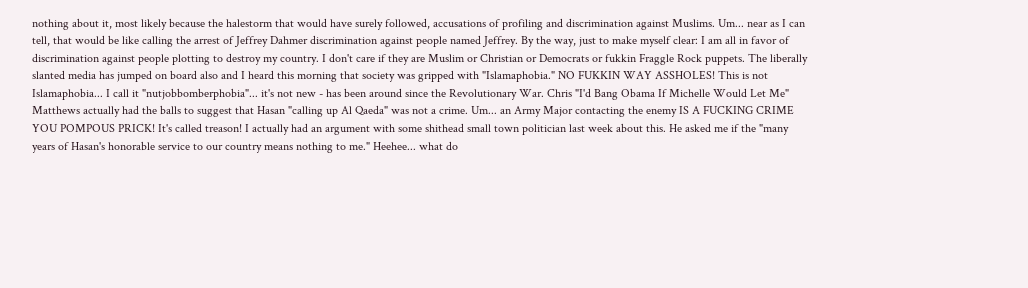nothing about it, most likely because the halestorm that would have surely followed, accusations of profiling and discrimination against Muslims. Um... near as I can tell, that would be like calling the arrest of Jeffrey Dahmer discrimination against people named Jeffrey. By the way, just to make myself clear: I am all in favor of discrimination against people plotting to destroy my country. I don't care if they are Muslim or Christian or Democrats or fukkin Fraggle Rock puppets. The liberally slanted media has jumped on board also and I heard this morning that society was gripped with "Islamaphobia." NO FUKKIN WAY ASSHOLES! This is not Islamaphobia... I call it "nutjobbomberphobia"... it's not new - has been around since the Revolutionary War. Chris "I'd Bang Obama If Michelle Would Let Me" Matthews actually had the balls to suggest that Hasan "calling up Al Qaeda" was not a crime. Um... an Army Major contacting the enemy IS A FUCKING CRIME YOU POMPOUS PRICK! It's called treason! I actually had an argument with some shithead small town politician last week about this. He asked me if the "many years of Hasan's honorable service to our country means nothing to me." Heehee... what do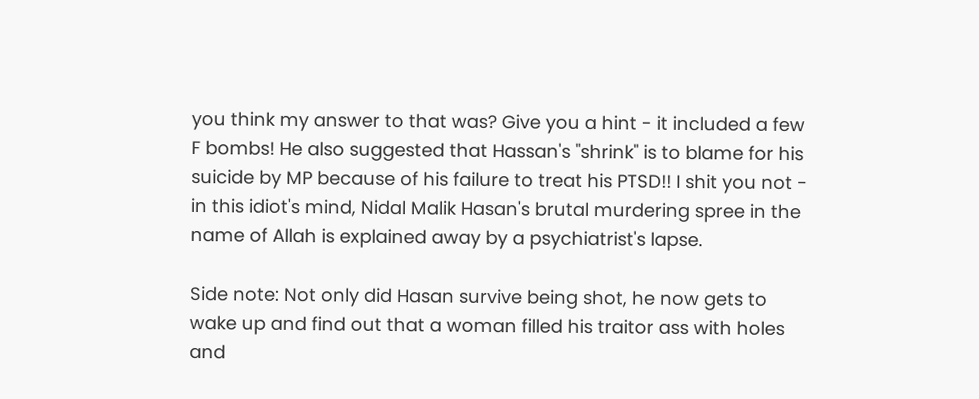you think my answer to that was? Give you a hint - it included a few F bombs! He also suggested that Hassan's "shrink" is to blame for his suicide by MP because of his failure to treat his PTSD!! I shit you not - in this idiot's mind, Nidal Malik Hasan's brutal murdering spree in the name of Allah is explained away by a psychiatrist's lapse.

Side note: Not only did Hasan survive being shot, he now gets to wake up and find out that a woman filled his traitor ass with holes and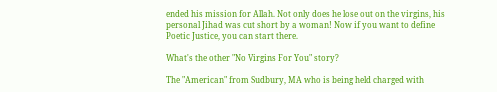ended his mission for Allah. Not only does he lose out on the virgins, his personal Jihad was cut short by a woman! Now if you want to define Poetic Justice, you can start there.

What's the other "No Virgins For You" story?

The "American" from Sudbury, MA who is being held charged with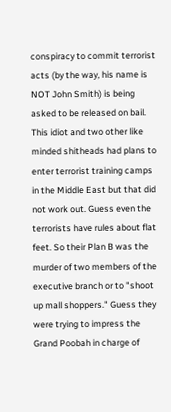conspiracy to commit terrorist acts (by the way, his name is NOT John Smith) is being asked to be released on bail. This idiot and two other like minded shitheads had plans to enter terrorist training camps in the Middle East but that did not work out. Guess even the terrorists have rules about flat feet. So their Plan B was the murder of two members of the executive branch or to "shoot up mall shoppers." Guess they were trying to impress the Grand Poobah in charge of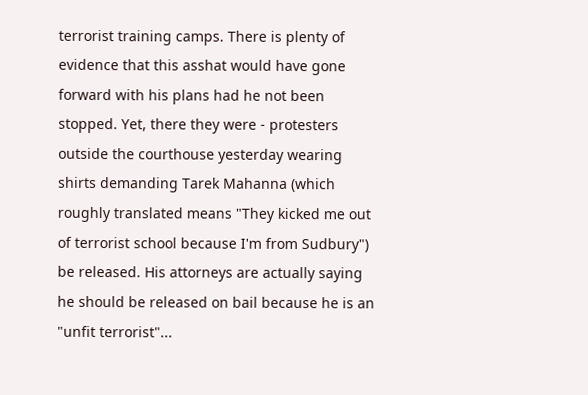terrorist training camps. There is plenty of evidence that this asshat would have gone forward with his plans had he not been stopped. Yet, there they were - protesters outside the courthouse yesterday wearing shirts demanding Tarek Mahanna (which roughly translated means "They kicked me out of terrorist school because I'm from Sudbury") be released. His attorneys are actually saying he should be released on bail because he is an "unfit terrorist"...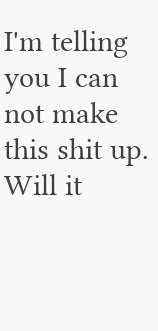I'm telling you I can not make this shit up. Will it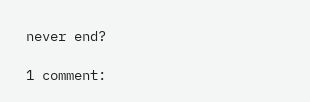never end?

1 comment: